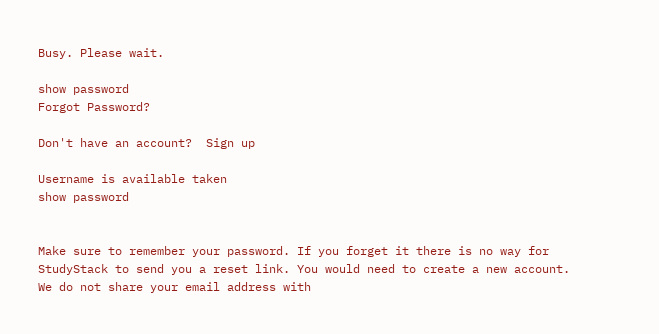Busy. Please wait.

show password
Forgot Password?

Don't have an account?  Sign up

Username is available taken
show password


Make sure to remember your password. If you forget it there is no way for StudyStack to send you a reset link. You would need to create a new account.
We do not share your email address with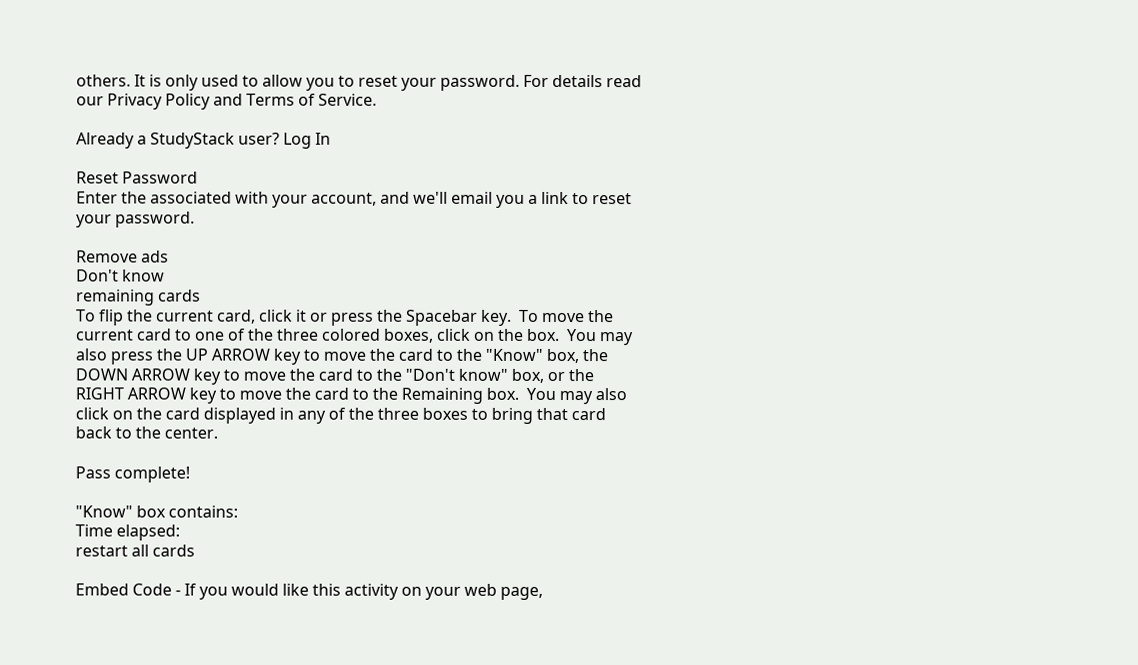others. It is only used to allow you to reset your password. For details read our Privacy Policy and Terms of Service.

Already a StudyStack user? Log In

Reset Password
Enter the associated with your account, and we'll email you a link to reset your password.

Remove ads
Don't know
remaining cards
To flip the current card, click it or press the Spacebar key.  To move the current card to one of the three colored boxes, click on the box.  You may also press the UP ARROW key to move the card to the "Know" box, the DOWN ARROW key to move the card to the "Don't know" box, or the RIGHT ARROW key to move the card to the Remaining box.  You may also click on the card displayed in any of the three boxes to bring that card back to the center.

Pass complete!

"Know" box contains:
Time elapsed:
restart all cards

Embed Code - If you would like this activity on your web page,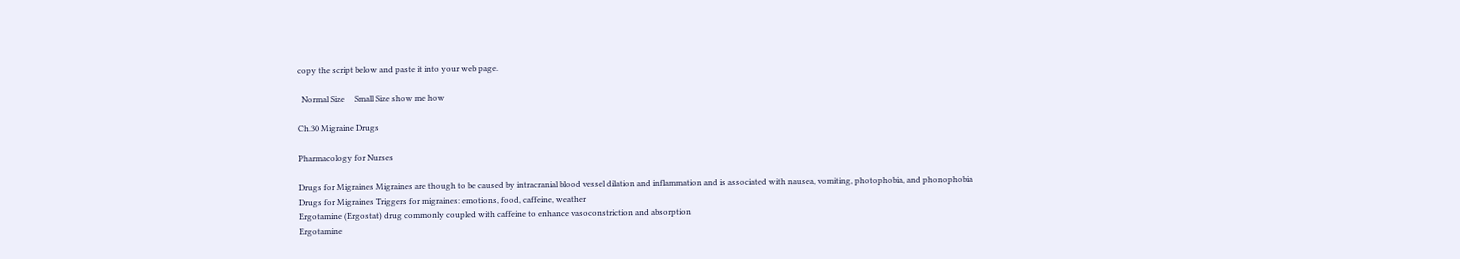copy the script below and paste it into your web page.

  Normal Size     Small Size show me how

Ch.30 Migraine Drugs

Pharmacology for Nurses

Drugs for Migraines Migraines are though to be caused by intracranial blood vessel dilation and inflammation and is associated with nausea, vomiting, photophobia, and phonophobia
Drugs for Migraines Triggers for migraines: emotions, food, caffeine, weather
Ergotamine (Ergostat) drug commonly coupled with caffeine to enhance vasoconstriction and absorption
Ergotamine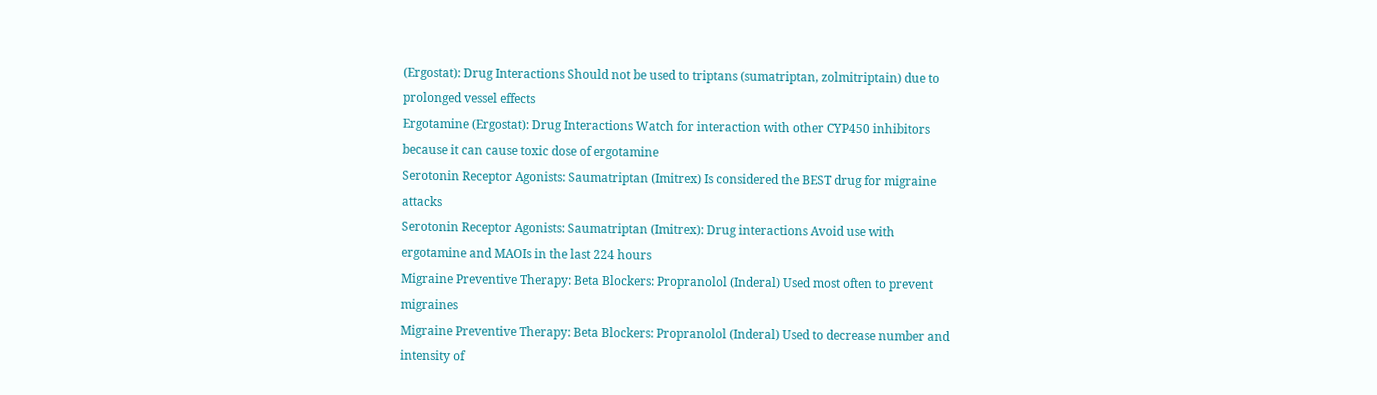(Ergostat): Drug Interactions Should not be used to triptans (sumatriptan, zolmitriptain) due to prolonged vessel effects
Ergotamine (Ergostat): Drug Interactions Watch for interaction with other CYP450 inhibitors because it can cause toxic dose of ergotamine
Serotonin Receptor Agonists: Saumatriptan (Imitrex) Is considered the BEST drug for migraine attacks
Serotonin Receptor Agonists: Saumatriptan (Imitrex): Drug interactions Avoid use with ergotamine and MAOIs in the last 224 hours
Migraine Preventive Therapy: Beta Blockers: Propranolol (Inderal) Used most often to prevent migraines
Migraine Preventive Therapy: Beta Blockers: Propranolol (Inderal) Used to decrease number and intensity of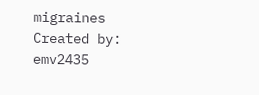migraines
Created by: emv2435